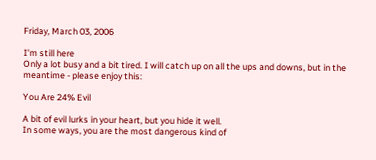Friday, March 03, 2006

I'm still here
Only a lot busy and a bit tired. I will catch up on all the ups and downs, but in the meantime - please enjoy this:

You Are 24% Evil

A bit of evil lurks in your heart, but you hide it well.
In some ways, you are the most dangerous kind of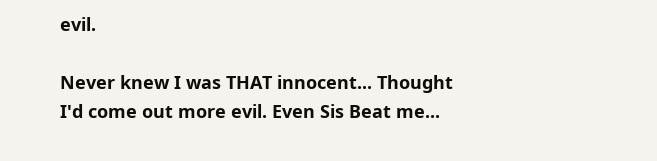evil.

Never knew I was THAT innocent... Thought I'd come out more evil. Even Sis Beat me...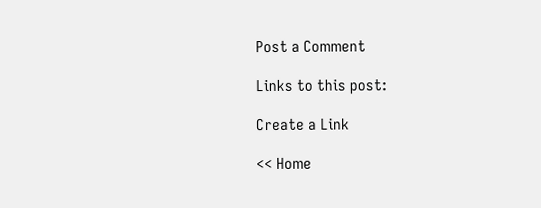Post a Comment

Links to this post:

Create a Link

<< Home